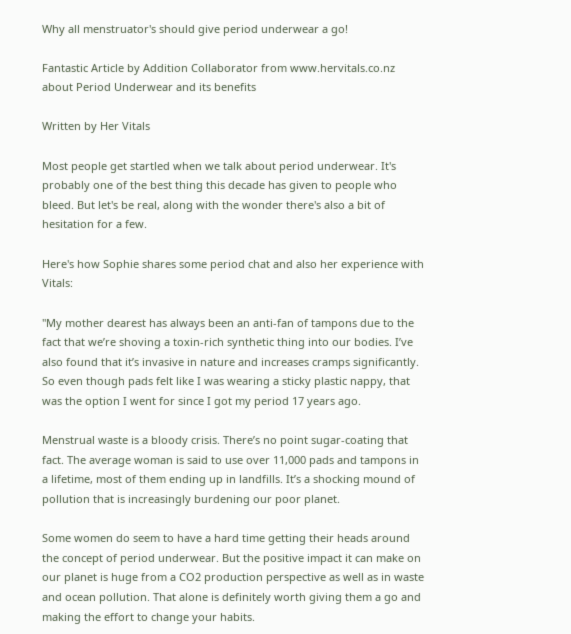Why all menstruator's should give period underwear a go!

Fantastic Article by Addition Collaborator from www.hervitals.co.nz about Period Underwear and its benefits

Written by Her Vitals

Most people get startled when we talk about period underwear. It's probably one of the best thing this decade has given to people who bleed. But let's be real, along with the wonder there's also a bit of hesitation for a few.

Here's how Sophie shares some period chat and also her experience with Vitals:

"My mother dearest has always been an anti-fan of tampons due to the fact that we’re shoving a toxin-rich synthetic thing into our bodies. I’ve also found that it’s invasive in nature and increases cramps significantly. So even though pads felt like I was wearing a sticky plastic nappy, that was the option I went for since I got my period 17 years ago.

Menstrual waste is a bloody crisis. There’s no point sugar-coating that fact. The average woman is said to use over 11,000 pads and tampons in a lifetime, most of them ending up in landfills. It’s a shocking mound of pollution that is increasingly burdening our poor planet.

Some women do seem to have a hard time getting their heads around the concept of period underwear. But the positive impact it can make on our planet is huge from a CO2 production perspective as well as in waste and ocean pollution. That alone is definitely worth giving them a go and making the effort to change your habits.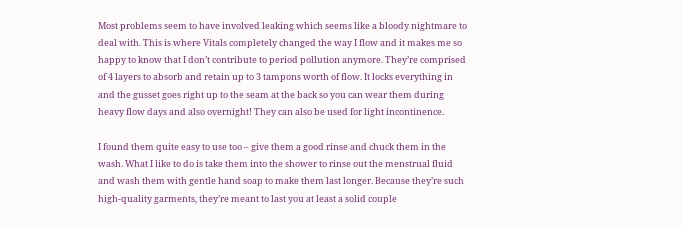Most problems seem to have involved leaking which seems like a bloody nightmare to deal with. This is where Vitals completely changed the way I flow and it makes me so happy to know that I don’t contribute to period pollution anymore. They’re comprised of 4 layers to absorb and retain up to 3 tampons worth of flow. It locks everything in and the gusset goes right up to the seam at the back so you can wear them during heavy flow days and also overnight! They can also be used for light incontinence.

I found them quite easy to use too – give them a good rinse and chuck them in the wash. What I like to do is take them into the shower to rinse out the menstrual fluid and wash them with gentle hand soap to make them last longer. Because they’re such high-quality garments, they’re meant to last you at least a solid couple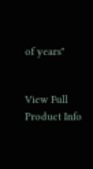of years"


View Full Product Info